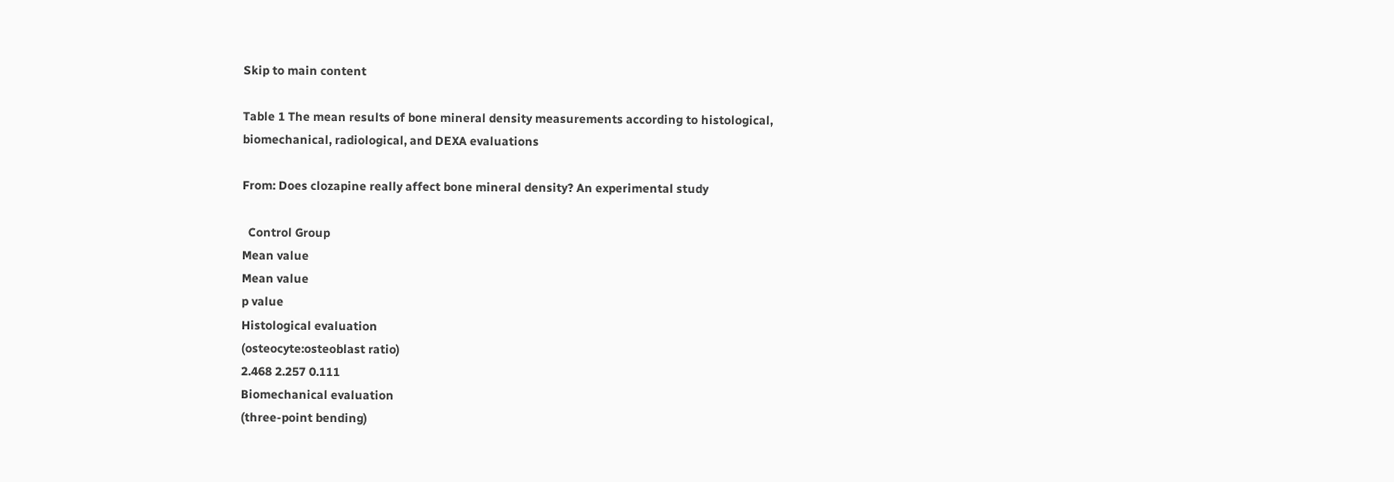Skip to main content

Table 1 The mean results of bone mineral density measurements according to histological, biomechanical, radiological, and DEXA evaluations

From: Does clozapine really affect bone mineral density? An experimental study

  Control Group
Mean value
Mean value
p value
Histological evaluation
(osteocyte:osteoblast ratio)
2.468 2.257 0.111
Biomechanical evaluation
(three-point bending)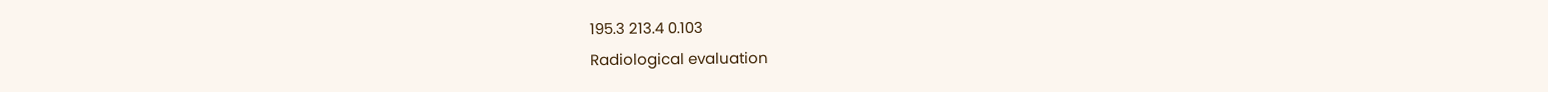195.3 213.4 0.103
Radiological evaluation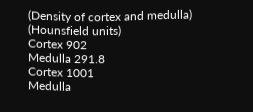(Density of cortex and medulla)
(Hounsfield units)
Cortex 902
Medulla 291.8
Cortex 1001
Medulla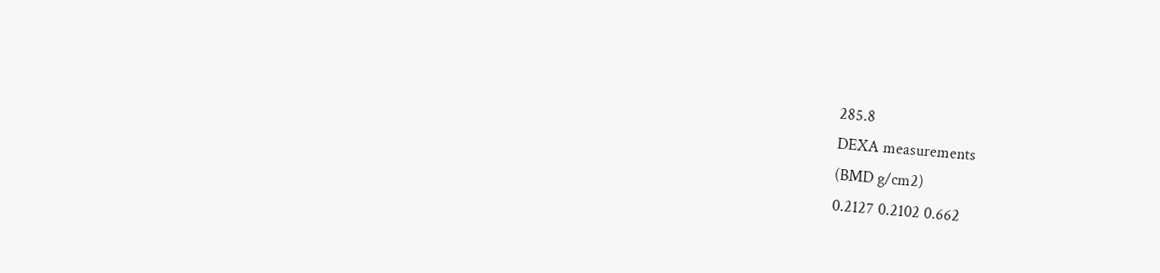285.8
DEXA measurements
(BMD g/cm2)
0.2127 0.2102 0.662